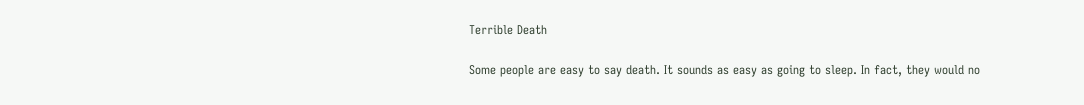Terrible Death

Some people are easy to say death. It sounds as easy as going to sleep. In fact, they would no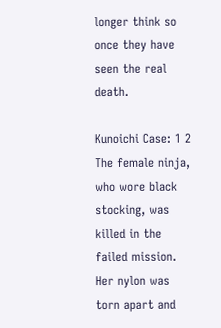longer think so once they have seen the real death.

Kunoichi Case: 1 2
The female ninja, who wore black stocking, was killed in the failed mission. Her nylon was torn apart and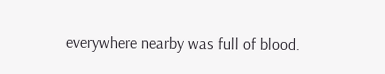everywhere nearby was full of blood.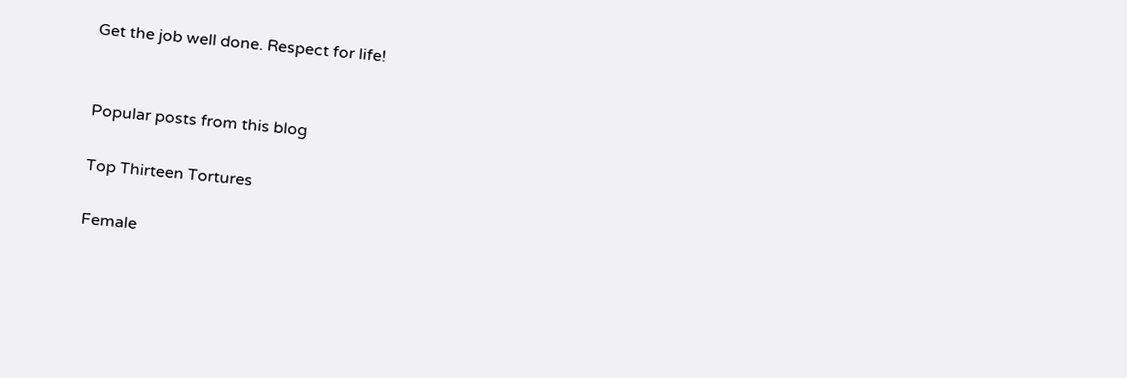Get the job well done. Respect for life!


Popular posts from this blog

Top Thirteen Tortures

Female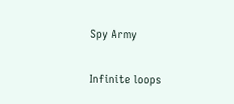Spy Army

Infinite loops